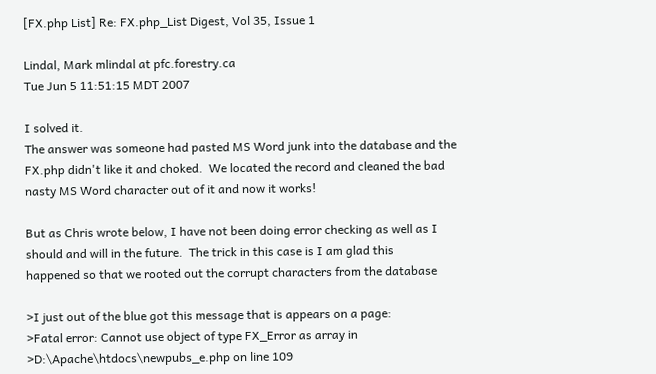[FX.php List] Re: FX.php_List Digest, Vol 35, Issue 1

Lindal, Mark mlindal at pfc.forestry.ca
Tue Jun 5 11:51:15 MDT 2007

I solved it.
The answer was someone had pasted MS Word junk into the database and the
FX.php didn't like it and choked.  We located the record and cleaned the bad
nasty MS Word character out of it and now it works!

But as Chris wrote below, I have not been doing error checking as well as I
should and will in the future.  The trick in this case is I am glad this
happened so that we rooted out the corrupt characters from the database

>I just out of the blue got this message that is appears on a page:
>Fatal error: Cannot use object of type FX_Error as array in
>D:\Apache\htdocs\newpubs_e.php on line 109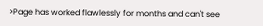>Page has worked flawlessly for months and can't see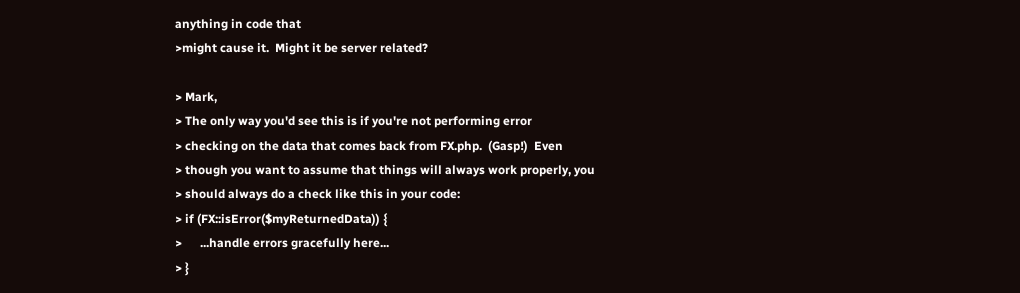anything in code that
>might cause it.  Might it be server related?

> Mark,
> The only way you'd see this is if you're not performing error
> checking on the data that comes back from FX.php.  (Gasp!)  Even
> though you want to assume that things will always work properly, you
> should always do a check like this in your code:
> if (FX::isError($myReturnedData)) {
>      ...handle errors gracefully here...
> }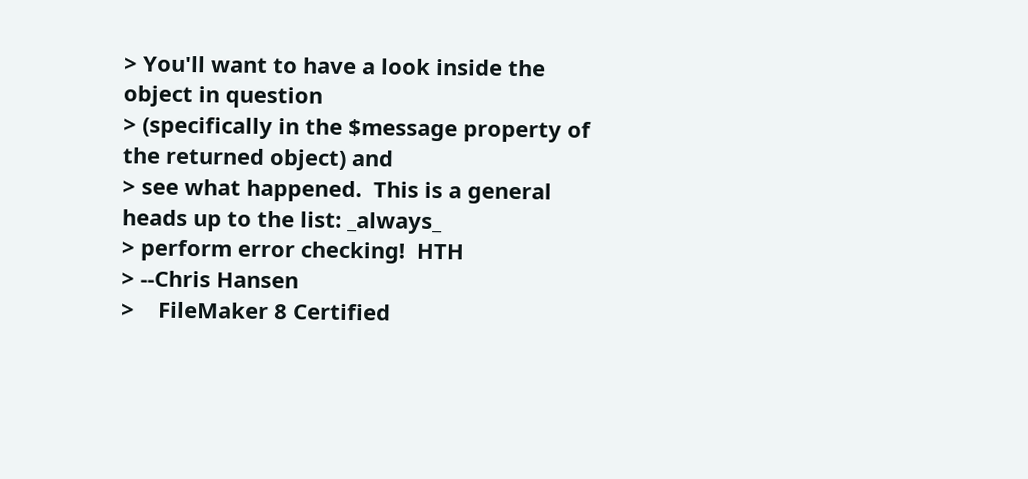> You'll want to have a look inside the object in question
> (specifically in the $message property of the returned object) and
> see what happened.  This is a general heads up to the list: _always_
> perform error checking!  HTH
> --Chris Hansen
>    FileMaker 8 Certified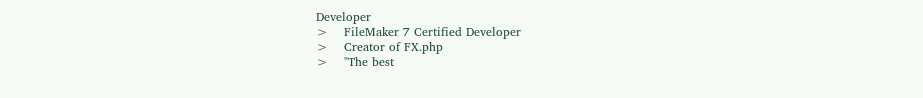Developer
>    FileMaker 7 Certified Developer
>    Creator of FX.php
>    "The best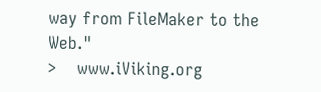way from FileMaker to the Web."
>    www.iViking.org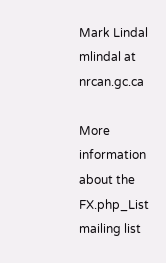Mark Lindal
mlindal at nrcan.gc.ca

More information about the FX.php_List mailing list